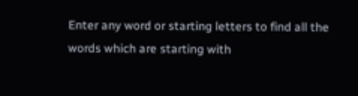Enter any word or starting letters to find all the words which are starting with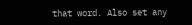that word. Also set any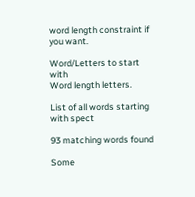word length constraint if you want.

Word/Letters to start with
Word length letters.

List of all words starting with spect

93 matching words found

Some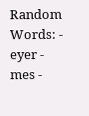Random Words: - eyer - mes -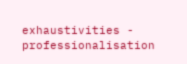exhaustivities - professionalisation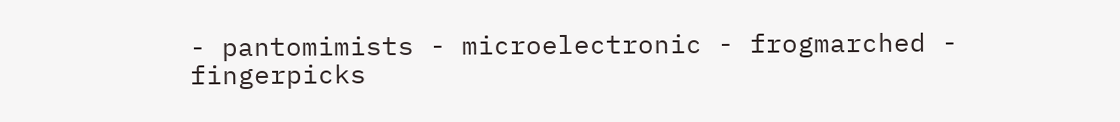- pantomimists - microelectronic - frogmarched - fingerpicks